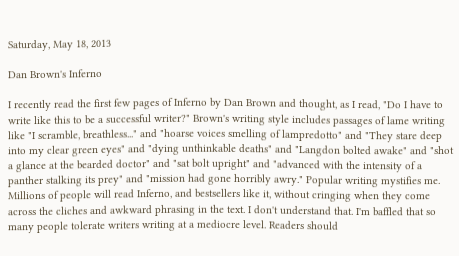Saturday, May 18, 2013

Dan Brown's Inferno

I recently read the first few pages of Inferno by Dan Brown and thought, as I read, "Do I have to write like this to be a successful writer?" Brown's writing style includes passages of lame writing like "I scramble, breathless..." and "hoarse voices smelling of lampredotto" and "They stare deep into my clear green eyes" and "dying unthinkable deaths" and "Langdon bolted awake" and "shot a glance at the bearded doctor" and "sat bolt upright" and "advanced with the intensity of a panther stalking its prey" and "mission had gone horribly awry." Popular writing mystifies me. Millions of people will read Inferno, and bestsellers like it, without cringing when they come across the cliches and awkward phrasing in the text. I don't understand that. I'm baffled that so many people tolerate writers writing at a mediocre level. Readers should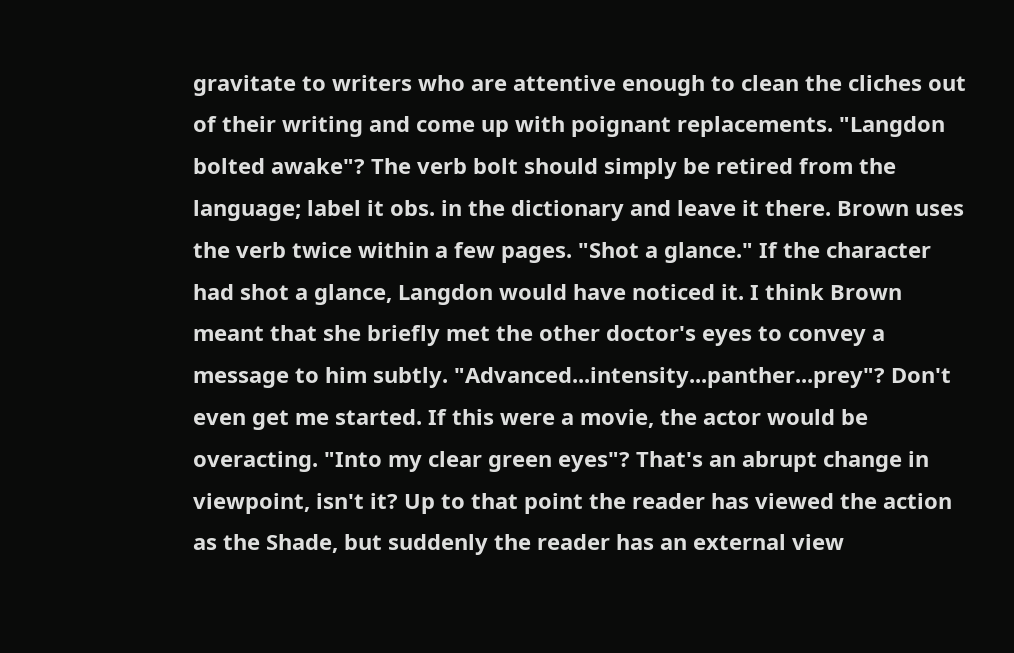gravitate to writers who are attentive enough to clean the cliches out of their writing and come up with poignant replacements. "Langdon bolted awake"? The verb bolt should simply be retired from the language; label it obs. in the dictionary and leave it there. Brown uses the verb twice within a few pages. "Shot a glance." If the character had shot a glance, Langdon would have noticed it. I think Brown meant that she briefly met the other doctor's eyes to convey a message to him subtly. "Advanced...intensity...panther...prey"? Don't even get me started. If this were a movie, the actor would be overacting. "Into my clear green eyes"? That's an abrupt change in viewpoint, isn't it? Up to that point the reader has viewed the action as the Shade, but suddenly the reader has an external view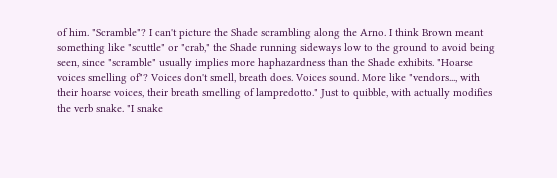of him. "Scramble"? I can't picture the Shade scrambling along the Arno. I think Brown meant something like "scuttle" or "crab," the Shade running sideways low to the ground to avoid being seen, since "scramble" usually implies more haphazardness than the Shade exhibits. "Hoarse voices smelling of"? Voices don't smell, breath does. Voices sound. More like "vendors..., with their hoarse voices, their breath smelling of lampredotto." Just to quibble, with actually modifies the verb snake. "I snake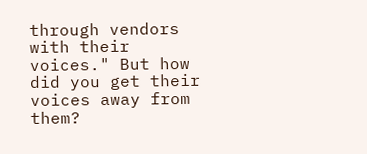through vendors with their voices." But how did you get their voices away from them?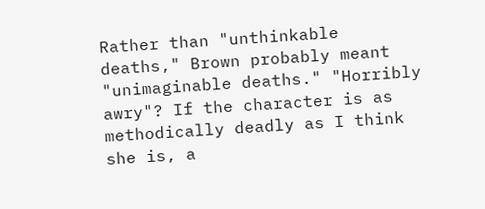Rather than "unthinkable deaths," Brown probably meant "unimaginable deaths." "Horribly awry"? If the character is as methodically deadly as I think she is, a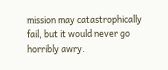mission may catastrophically fail, but it would never go horribly awry.